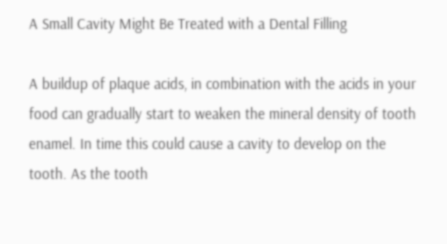A Small Cavity Might Be Treated with a Dental Filling

A buildup of plaque acids, in combination with the acids in your food can gradually start to weaken the mineral density of tooth enamel. In time this could cause a cavity to develop on the tooth. As the tooth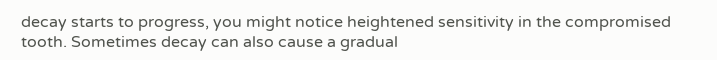decay starts to progress, you might notice heightened sensitivity in the compromised tooth. Sometimes decay can also cause a gradual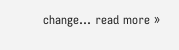change... read more »